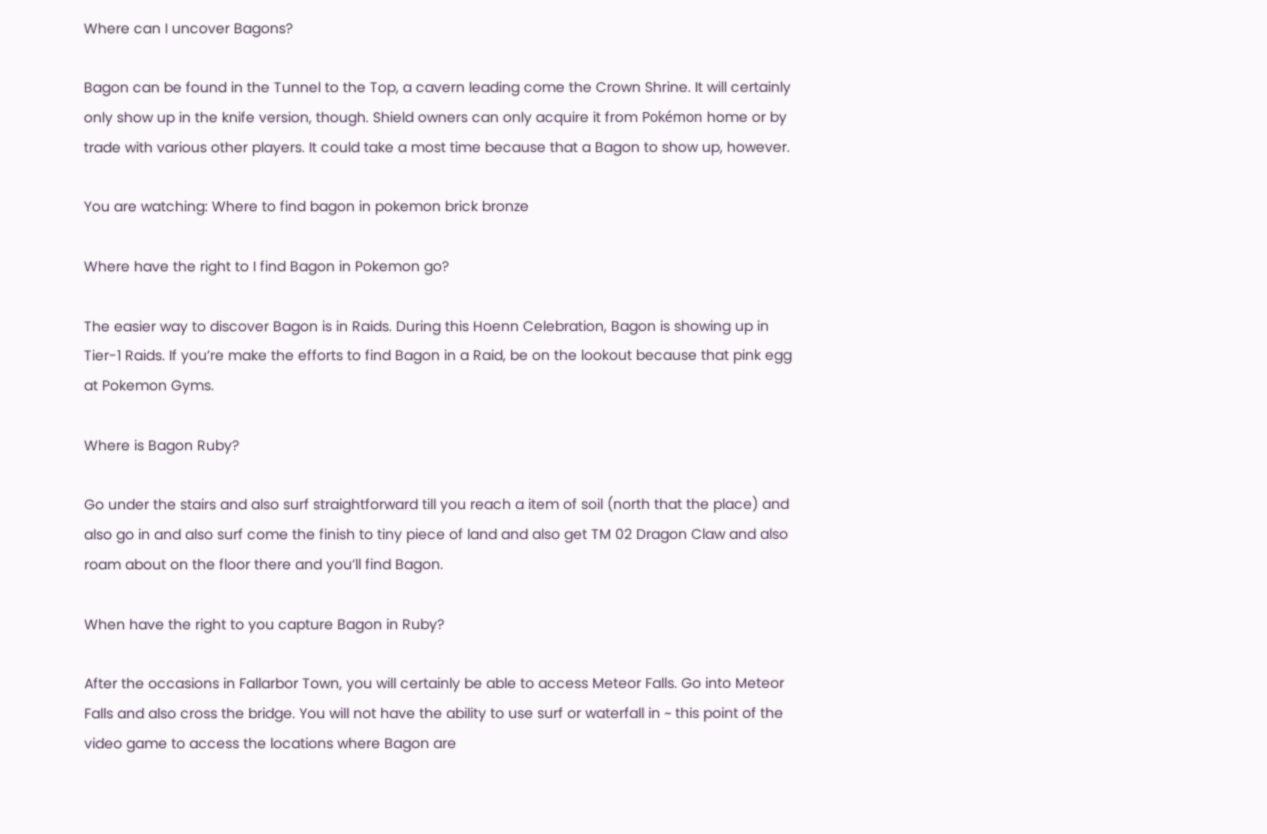Where can I uncover Bagons?

Bagon can be found in the Tunnel to the Top, a cavern leading come the Crown Shrine. It will certainly only show up in the knife version, though. Shield owners can only acquire it from Pokémon home or by trade with various other players. It could take a most time because that a Bagon to show up, however.

You are watching: Where to find bagon in pokemon brick bronze

Where have the right to I find Bagon in Pokemon go?

The easier way to discover Bagon is in Raids. During this Hoenn Celebration, Bagon is showing up in Tier-1 Raids. If you’re make the efforts to find Bagon in a Raid, be on the lookout because that pink egg at Pokemon Gyms.

Where is Bagon Ruby?

Go under the stairs and also surf straightforward till you reach a item of soil (north that the place) and also go in and also surf come the finish to tiny piece of land and also get TM 02 Dragon Claw and also roam about on the floor there and you’ll find Bagon.

When have the right to you capture Bagon in Ruby?

After the occasions in Fallarbor Town, you will certainly be able to access Meteor Falls. Go into Meteor Falls and also cross the bridge. You will not have the ability to use surf or waterfall in ~ this point of the video game to access the locations where Bagon are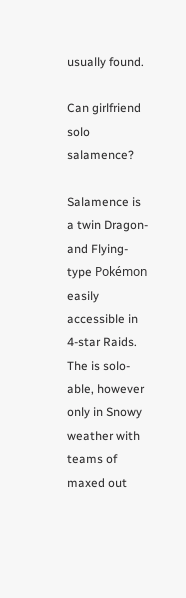usually found.

Can girlfriend solo salamence?

Salamence is a twin Dragon- and Flying-type Pokémon easily accessible in 4-star Raids. The is solo-able, however only in Snowy weather with teams of maxed out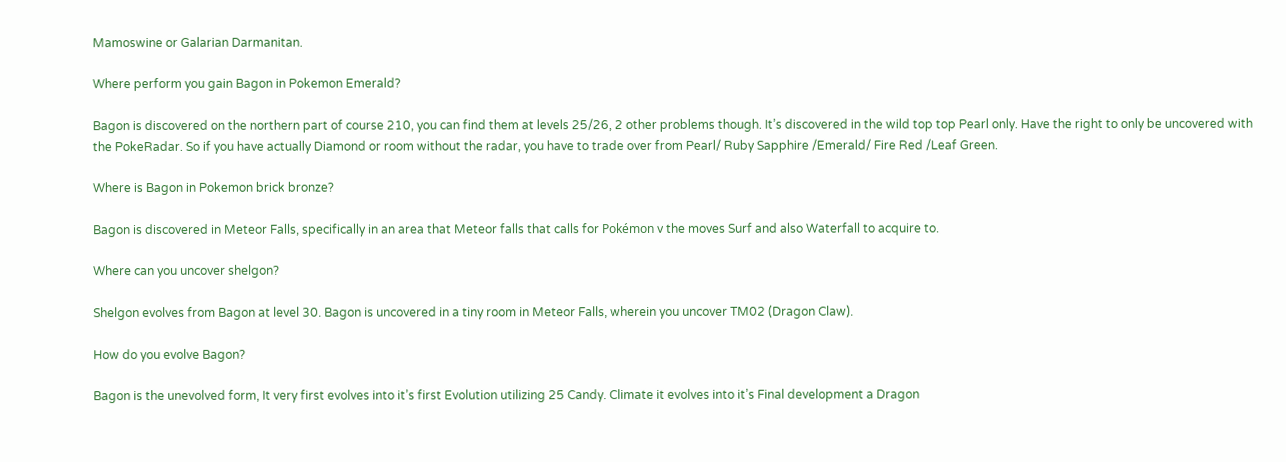Mamoswine or Galarian Darmanitan.

Where perform you gain Bagon in Pokemon Emerald?

Bagon is discovered on the northern part of course 210, you can find them at levels 25/26, 2 other problems though. It’s discovered in the wild top top Pearl only. Have the right to only be uncovered with the PokeRadar. So if you have actually Diamond or room without the radar, you have to trade over from Pearl/ Ruby Sapphire /Emerald/ Fire Red /Leaf Green.

Where is Bagon in Pokemon brick bronze?

Bagon is discovered in Meteor Falls, specifically in an area that Meteor falls that calls for Pokémon v the moves Surf and also Waterfall to acquire to.

Where can you uncover shelgon?

Shelgon evolves from Bagon at level 30. Bagon is uncovered in a tiny room in Meteor Falls, wherein you uncover TM02 (Dragon Claw).

How do you evolve Bagon?

Bagon is the unevolved form, It very first evolves into it’s first Evolution utilizing 25 Candy. Climate it evolves into it’s Final development a Dragon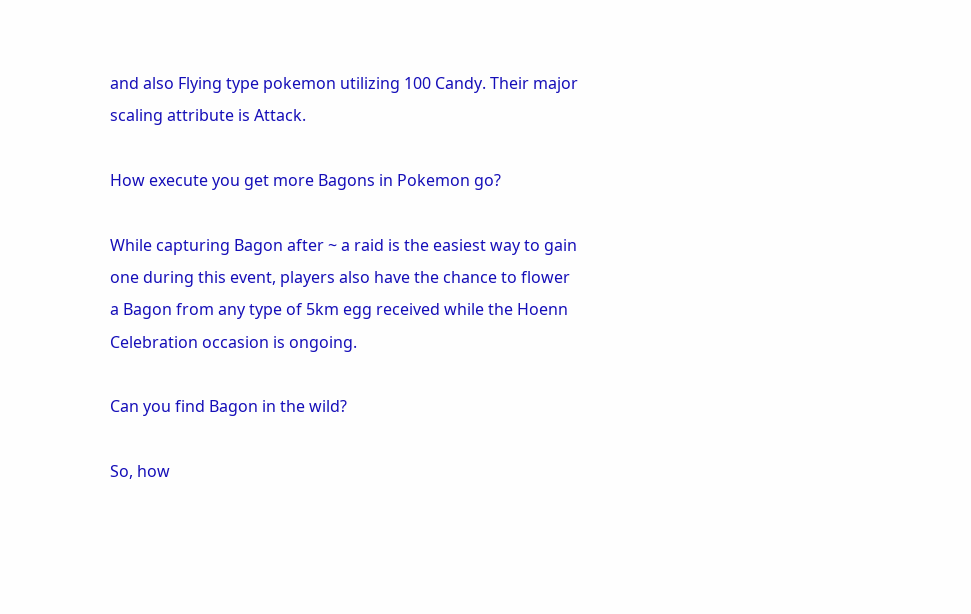and also Flying type pokemon utilizing 100 Candy. Their major scaling attribute is Attack.

How execute you get more Bagons in Pokemon go?

While capturing Bagon after ~ a raid is the easiest way to gain one during this event, players also have the chance to flower a Bagon from any type of 5km egg received while the Hoenn Celebration occasion is ongoing.

Can you find Bagon in the wild?

So, how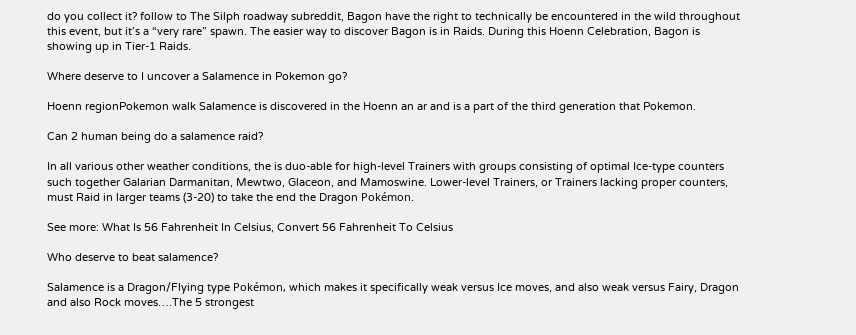do you collect it? follow to The Silph roadway subreddit, Bagon have the right to technically be encountered in the wild throughout this event, but it’s a “very rare” spawn. The easier way to discover Bagon is in Raids. During this Hoenn Celebration, Bagon is showing up in Tier-1 Raids.

Where deserve to I uncover a Salamence in Pokemon go?

Hoenn regionPokemon walk Salamence is discovered in the Hoenn an ar and is a part of the third generation that Pokemon.

Can 2 human being do a salamence raid?

In all various other weather conditions, the is duo-able for high-level Trainers with groups consisting of optimal Ice-type counters such together Galarian Darmanitan, Mewtwo, Glaceon, and Mamoswine. Lower-level Trainers, or Trainers lacking proper counters, must Raid in larger teams (3-20) to take the end the Dragon Pokémon.

See more: What Is 56 Fahrenheit In Celsius, Convert 56 Fahrenheit To Celsius

Who deserve to beat salamence?

Salamence is a Dragon/Flying type Pokémon, which makes it specifically weak versus Ice moves, and also weak versus Fairy, Dragon and also Rock moves….The 5 strongest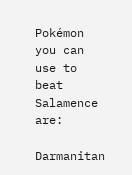Pokémon you can use to beat Salamence are:

Darmanitan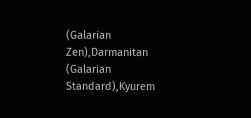(Galarian Zen),Darmanitan (Galarian Standard),Kyurem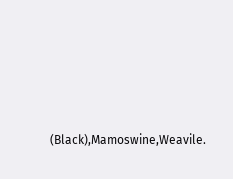(Black),Mamoswine,Weavile.